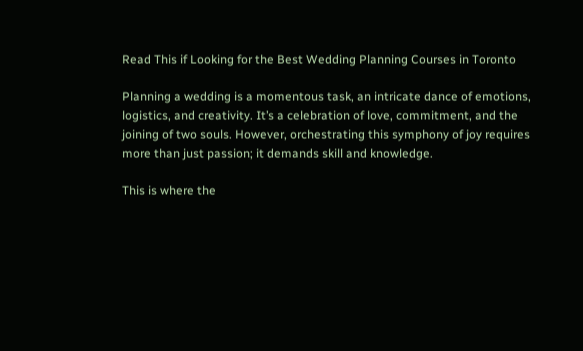Read This if Looking for the Best Wedding Planning Courses in Toronto

Planning a wedding is a momentous task, an intricate dance of emotions, logistics, and creativity. It’s a celebration of love, commitment, and the joining of two souls. However, orchestrating this symphony of joy requires more than just passion; it demands skill and knowledge.

This is where the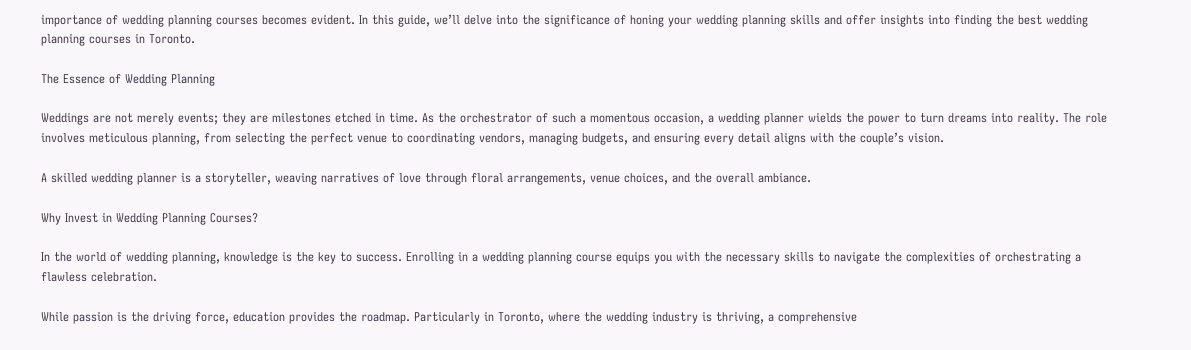importance of wedding planning courses becomes evident. In this guide, we’ll delve into the significance of honing your wedding planning skills and offer insights into finding the best wedding planning courses in Toronto.

The Essence of Wedding Planning

Weddings are not merely events; they are milestones etched in time. As the orchestrator of such a momentous occasion, a wedding planner wields the power to turn dreams into reality. The role involves meticulous planning, from selecting the perfect venue to coordinating vendors, managing budgets, and ensuring every detail aligns with the couple’s vision.

A skilled wedding planner is a storyteller, weaving narratives of love through floral arrangements, venue choices, and the overall ambiance.

Why Invest in Wedding Planning Courses?

In the world of wedding planning, knowledge is the key to success. Enrolling in a wedding planning course equips you with the necessary skills to navigate the complexities of orchestrating a flawless celebration.

While passion is the driving force, education provides the roadmap. Particularly in Toronto, where the wedding industry is thriving, a comprehensive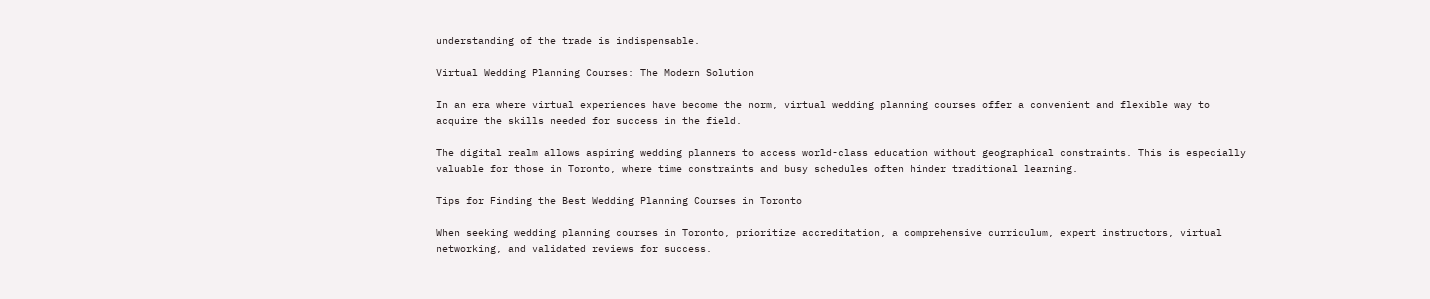understanding of the trade is indispensable.

Virtual Wedding Planning Courses: The Modern Solution

In an era where virtual experiences have become the norm, virtual wedding planning courses offer a convenient and flexible way to acquire the skills needed for success in the field.

The digital realm allows aspiring wedding planners to access world-class education without geographical constraints. This is especially valuable for those in Toronto, where time constraints and busy schedules often hinder traditional learning.

Tips for Finding the Best Wedding Planning Courses in Toronto

When seeking wedding planning courses in Toronto, prioritize accreditation, a comprehensive curriculum, expert instructors, virtual networking, and validated reviews for success.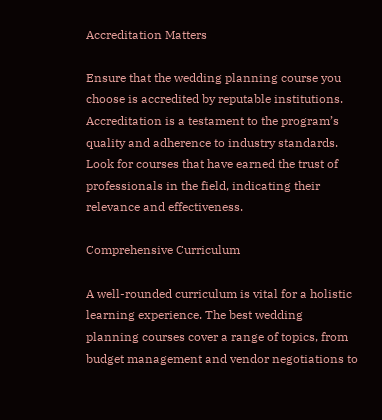Accreditation Matters

Ensure that the wedding planning course you choose is accredited by reputable institutions. Accreditation is a testament to the program’s quality and adherence to industry standards. Look for courses that have earned the trust of professionals in the field, indicating their relevance and effectiveness.

Comprehensive Curriculum

A well-rounded curriculum is vital for a holistic learning experience. The best wedding planning courses cover a range of topics, from budget management and vendor negotiations to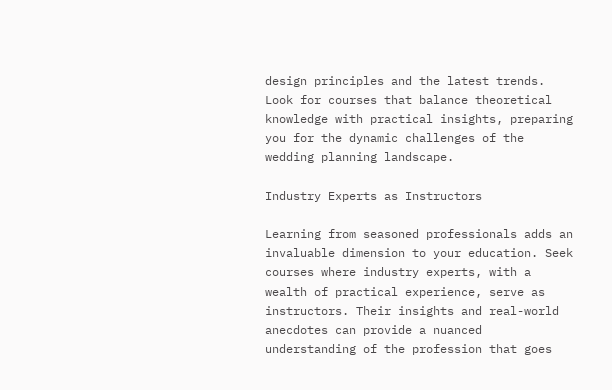design principles and the latest trends. Look for courses that balance theoretical knowledge with practical insights, preparing you for the dynamic challenges of the wedding planning landscape.

Industry Experts as Instructors

Learning from seasoned professionals adds an invaluable dimension to your education. Seek courses where industry experts, with a wealth of practical experience, serve as instructors. Their insights and real-world anecdotes can provide a nuanced understanding of the profession that goes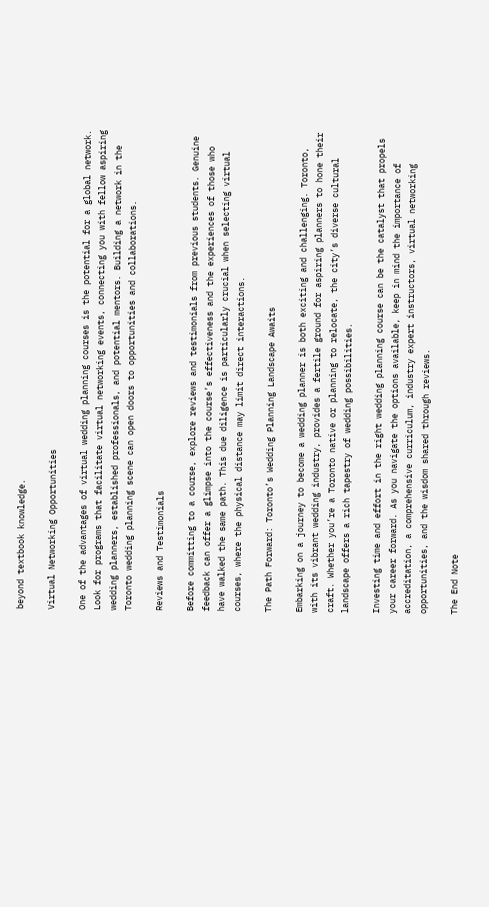beyond textbook knowledge.

Virtual Networking Opportunities

One of the advantages of virtual wedding planning courses is the potential for a global network. Look for programs that facilitate virtual networking events, connecting you with fellow aspiring wedding planners, established professionals, and potential mentors. Building a network in the Toronto wedding planning scene can open doors to opportunities and collaborations.

Reviews and Testimonials

Before committing to a course, explore reviews and testimonials from previous students. Genuine feedback can offer a glimpse into the course’s effectiveness and the experiences of those who have walked the same path. This due diligence is particularly crucial when selecting virtual courses, where the physical distance may limit direct interactions.

The Path Forward: Toronto’s Wedding Planning Landscape Awaits

Embarking on a journey to become a wedding planner is both exciting and challenging. Toronto, with its vibrant wedding industry, provides a fertile ground for aspiring planners to hone their craft. Whether you’re a Toronto native or planning to relocate, the city’s diverse cultural landscape offers a rich tapestry of wedding possibilities.

Investing time and effort in the right wedding planning course can be the catalyst that propels your career forward. As you navigate the options available, keep in mind the importance of accreditation, a comprehensive curriculum, industry expert instructors, virtual networking opportunities, and the wisdom shared through reviews.

The End Note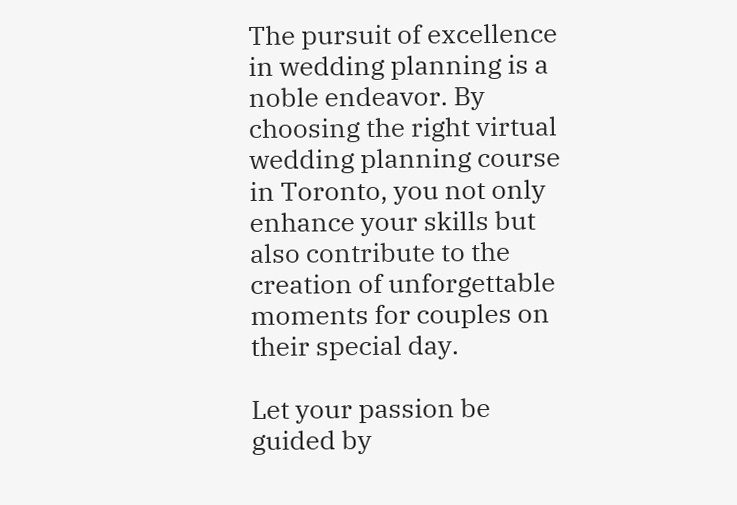The pursuit of excellence in wedding planning is a noble endeavor. By choosing the right virtual wedding planning course in Toronto, you not only enhance your skills but also contribute to the creation of unforgettable moments for couples on their special day.

Let your passion be guided by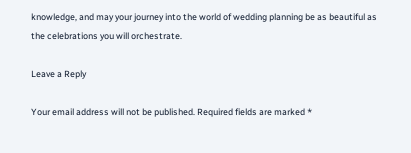knowledge, and may your journey into the world of wedding planning be as beautiful as the celebrations you will orchestrate.

Leave a Reply

Your email address will not be published. Required fields are marked *